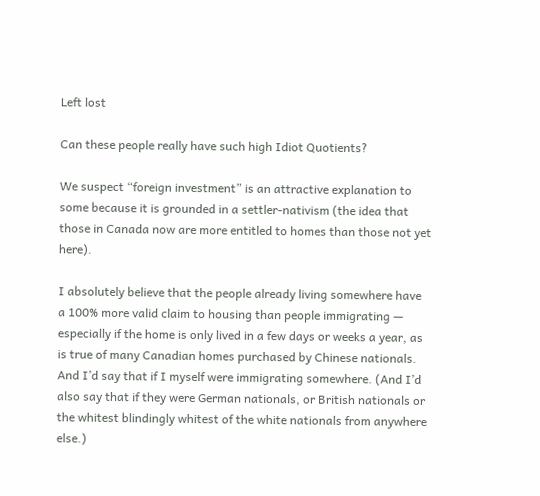Left lost

Can these people really have such high Idiot Quotients?

We suspect “foreign investment” is an attractive explanation to some because it is grounded in a settler-nativism (the idea that those in Canada now are more entitled to homes than those not yet here).

I absolutely believe that the people already living somewhere have a 100% more valid claim to housing than people immigrating — especially if the home is only lived in a few days or weeks a year, as is true of many Canadian homes purchased by Chinese nationals. And I’d say that if I myself were immigrating somewhere. (And I’d also say that if they were German nationals, or British nationals or the whitest blindingly whitest of the white nationals from anywhere else.)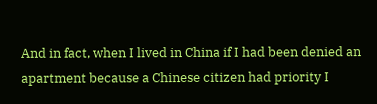And in fact, when I lived in China if I had been denied an apartment because a Chinese citizen had priority I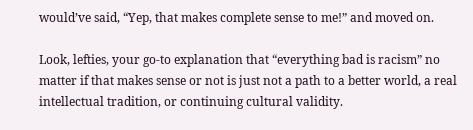would’ve said, “Yep, that makes complete sense to me!” and moved on.

Look, lefties, your go-to explanation that “everything bad is racism” no matter if that makes sense or not is just not a path to a better world, a real intellectual tradition, or continuing cultural validity.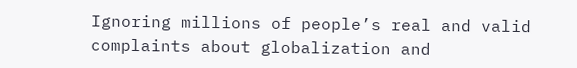Ignoring millions of people’s real and valid complaints about globalization and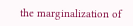the marginalization of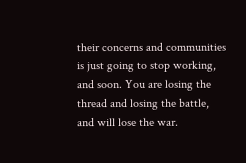their concerns and communities is just going to stop working, and soon. You are losing the thread and losing the battle, and will lose the war.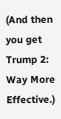(And then you get Trump 2: Way More Effective.)